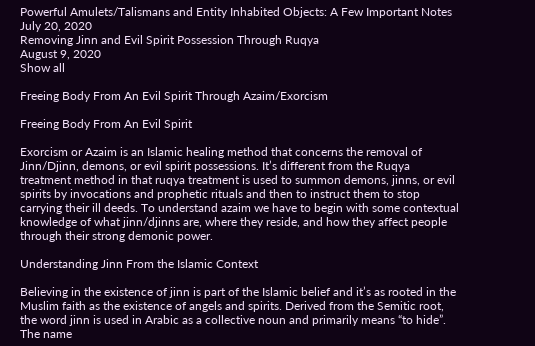Powerful Amulets/Talismans and Entity Inhabited Objects: A Few Important Notes
July 20, 2020
Removing Jinn and Evil Spirit Possession Through Ruqya
August 9, 2020
Show all

Freeing Body From An Evil Spirit Through Azaim/Exorcism

Freeing Body From An Evil Spirit

Exorcism or Azaim is an Islamic healing method that concerns the removal of Jinn/Djinn, demons, or evil spirit possessions. It’s different from the Ruqya treatment method in that ruqya treatment is used to summon demons, jinns, or evil spirits by invocations and prophetic rituals and then to instruct them to stop carrying their ill deeds. To understand azaim we have to begin with some contextual knowledge of what jinn/djinns are, where they reside, and how they affect people through their strong demonic power.

Understanding Jinn From the Islamic Context

Believing in the existence of jinn is part of the Islamic belief and it’s as rooted in the Muslim faith as the existence of angels and spirits. Derived from the Semitic root, the word jinn is used in Arabic as a collective noun and primarily means “to hide”. The name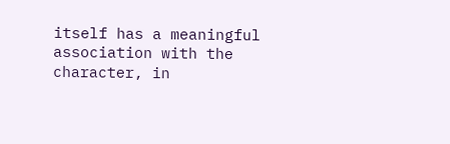itself has a meaningful association with the character, in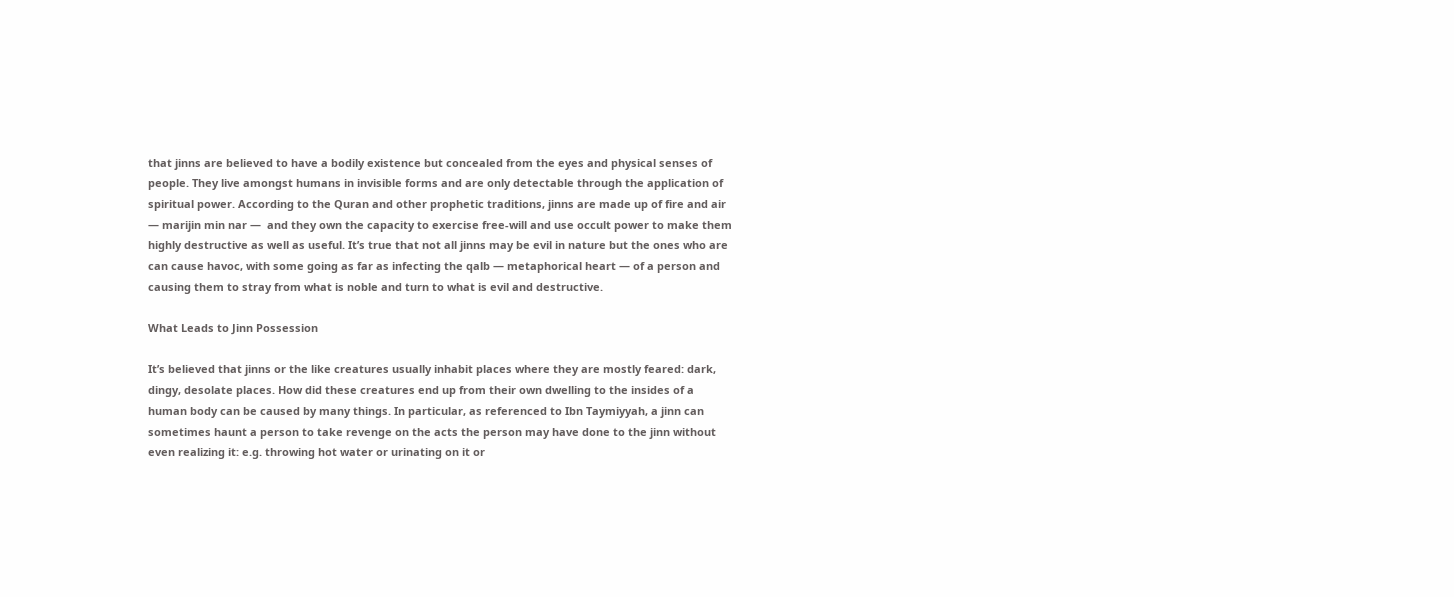that jinns are believed to have a bodily existence but concealed from the eyes and physical senses of people. They live amongst humans in invisible forms and are only detectable through the application of spiritual power. According to the Quran and other prophetic traditions, jinns are made up of fire and air — marijin min nar —  and they own the capacity to exercise free-will and use occult power to make them highly destructive as well as useful. It’s true that not all jinns may be evil in nature but the ones who are can cause havoc, with some going as far as infecting the qalb — metaphorical heart — of a person and causing them to stray from what is noble and turn to what is evil and destructive.

What Leads to Jinn Possession

It’s believed that jinns or the like creatures usually inhabit places where they are mostly feared: dark, dingy, desolate places. How did these creatures end up from their own dwelling to the insides of a human body can be caused by many things. In particular, as referenced to Ibn Taymiyyah, a jinn can sometimes haunt a person to take revenge on the acts the person may have done to the jinn without even realizing it: e.g. throwing hot water or urinating on it or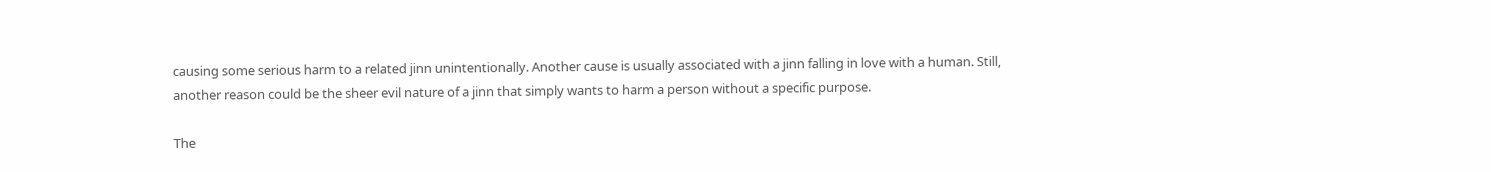causing some serious harm to a related jinn unintentionally. Another cause is usually associated with a jinn falling in love with a human. Still, another reason could be the sheer evil nature of a jinn that simply wants to harm a person without a specific purpose.

The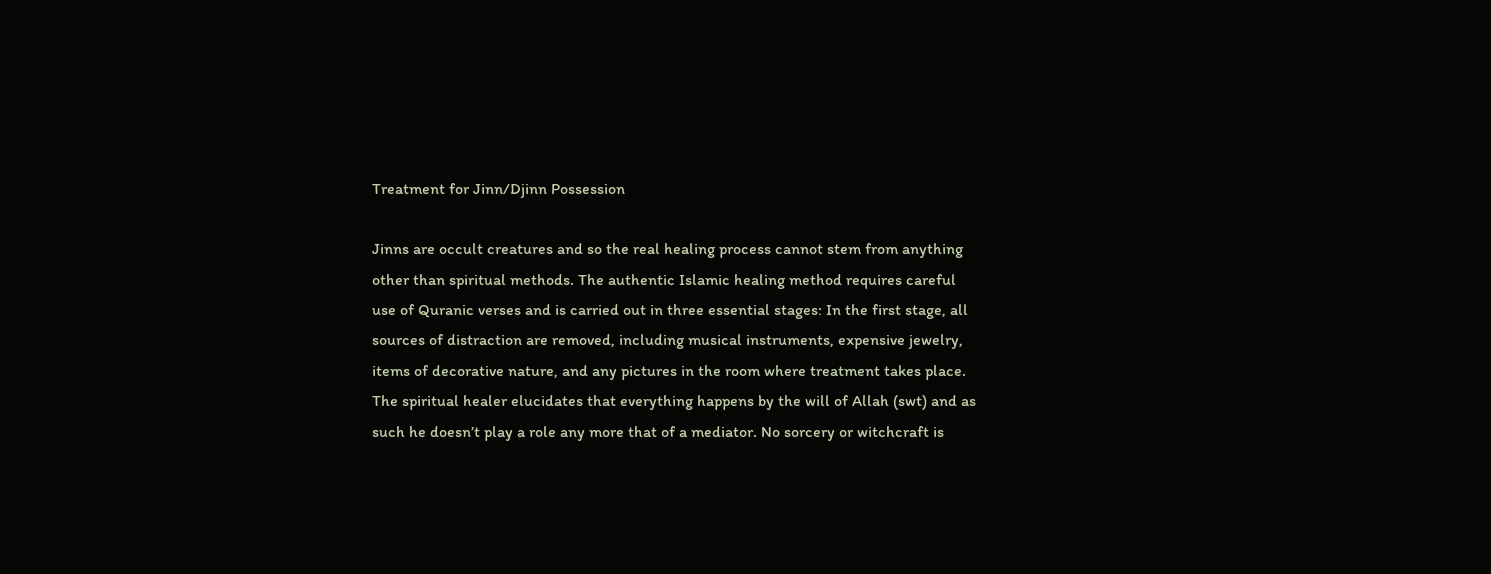Treatment for Jinn/Djinn Possession

Jinns are occult creatures and so the real healing process cannot stem from anything other than spiritual methods. The authentic Islamic healing method requires careful use of Quranic verses and is carried out in three essential stages: In the first stage, all sources of distraction are removed, including musical instruments, expensive jewelry, items of decorative nature, and any pictures in the room where treatment takes place. The spiritual healer elucidates that everything happens by the will of Allah (swt) and as such he doesn’t play a role any more that of a mediator. No sorcery or witchcraft is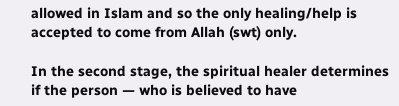allowed in Islam and so the only healing/help is accepted to come from Allah (swt) only.

In the second stage, the spiritual healer determines if the person — who is believed to have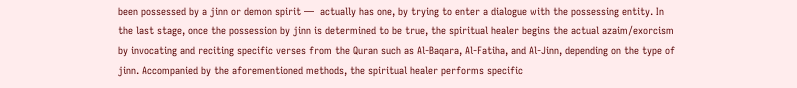been possessed by a jinn or demon spirit —  actually has one, by trying to enter a dialogue with the possessing entity. In the last stage, once the possession by jinn is determined to be true, the spiritual healer begins the actual azaim/exorcism by invocating and reciting specific verses from the Quran such as Al-Baqara, Al-Fatiha, and Al-Jinn, depending on the type of jinn. Accompanied by the aforementioned methods, the spiritual healer performs specific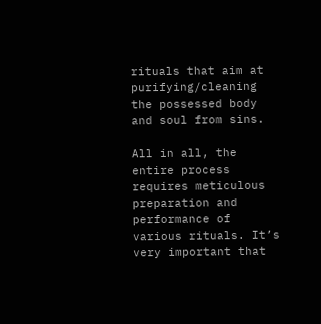rituals that aim at purifying/cleaning the possessed body and soul from sins.

All in all, the entire process requires meticulous preparation and performance of various rituals. It’s very important that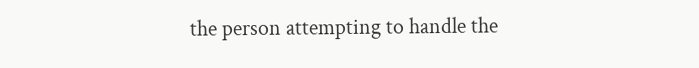the person attempting to handle the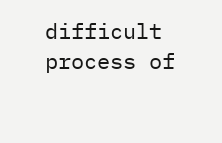difficult process of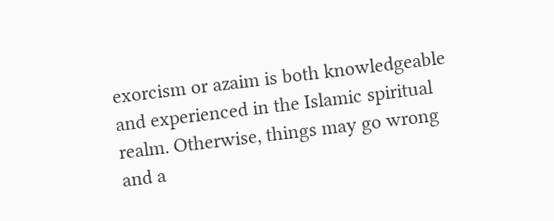exorcism or azaim is both knowledgeable and experienced in the Islamic spiritual realm. Otherwise, things may go wrong and a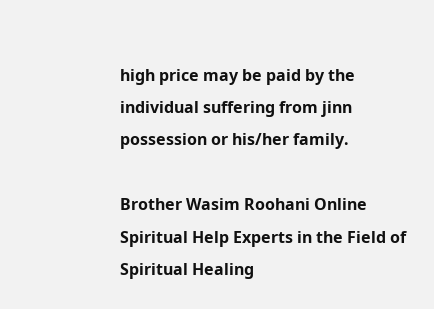high price may be paid by the individual suffering from jinn possession or his/her family.

Brother Wasim Roohani Online Spiritual Help Experts in the Field of Spiritual Healing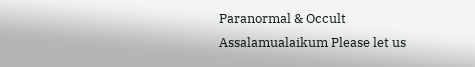Paranormal & Occult
Assalamualaikum Please let us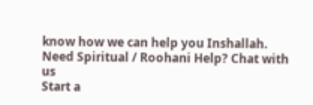know how we can help you Inshallah.
Need Spiritual / Roohani Help? Chat with us
Start a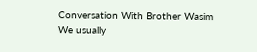Conversation With Brother Wasim
We usually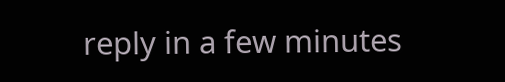reply in a few minutes